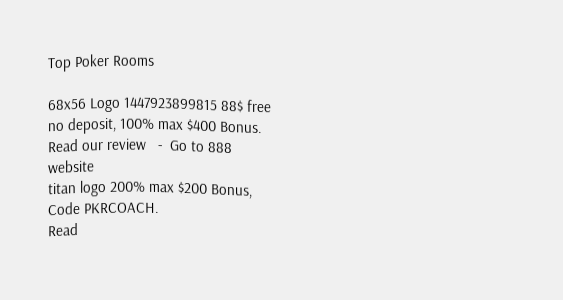Top Poker Rooms

68x56 Logo 1447923899815 88$ free no deposit, 100% max $400 Bonus.
Read our review   -  Go to 888 website
titan logo 200% max $200 Bonus, Code PKRCOACH.
Read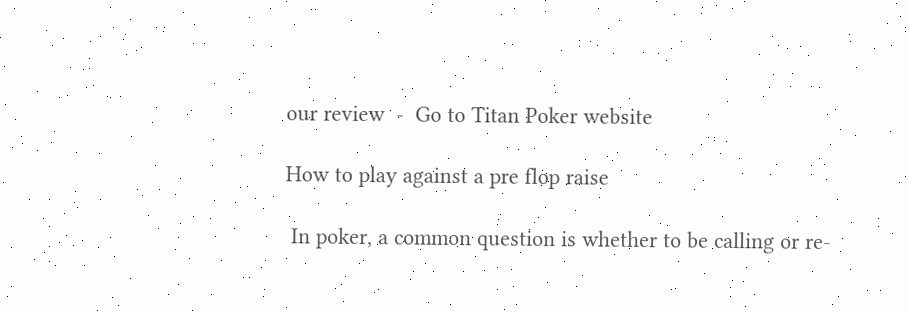our review  -  Go to Titan Poker website

How to play against a pre flop raise

 In poker, a common question is whether to be calling or re-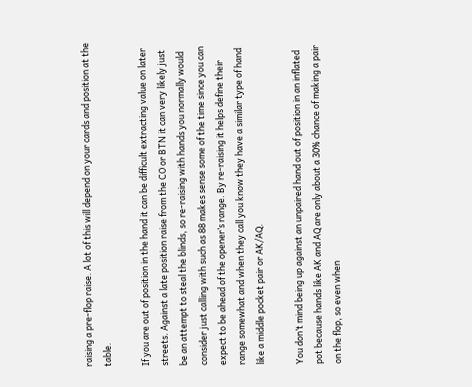raising a pre-flop raise. A lot of this will depend on your cards and position at the table.

If you are out of position in the hand it can be difficult extracting value on later streets. Against a late position raise from the CO or BTN it can very likely just be an attempt to steal the blinds, so re-raising with hands you normally would consider just calling with such as 88 makes sense some of the time since you can expect to be ahead of the opener’s range. By re-raising it helps define their range somewhat and when they call you know they have a similar type of hand like a middle pocket pair or AK/AQ.

You don’t mind being up against an unpaired hand out of position in an inflated pot because hands like AK and AQ are only about a 30% chance of making a pair on the flop, so even when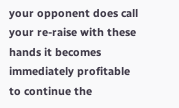your opponent does call your re-raise with these hands it becomes immediately profitable to continue the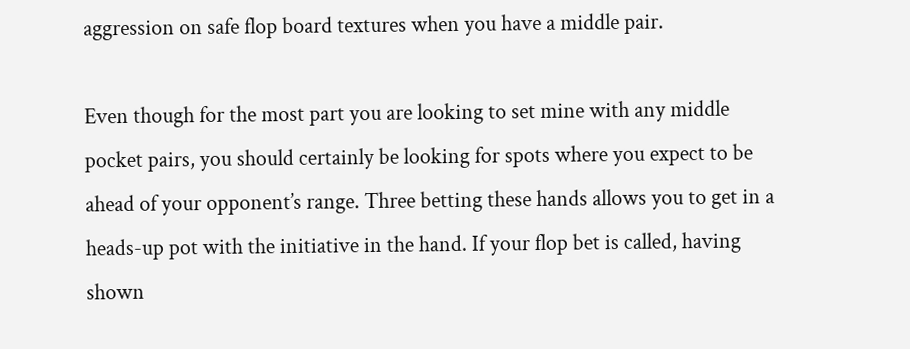aggression on safe flop board textures when you have a middle pair.

Even though for the most part you are looking to set mine with any middle pocket pairs, you should certainly be looking for spots where you expect to be ahead of your opponent’s range. Three betting these hands allows you to get in a heads-up pot with the initiative in the hand. If your flop bet is called, having shown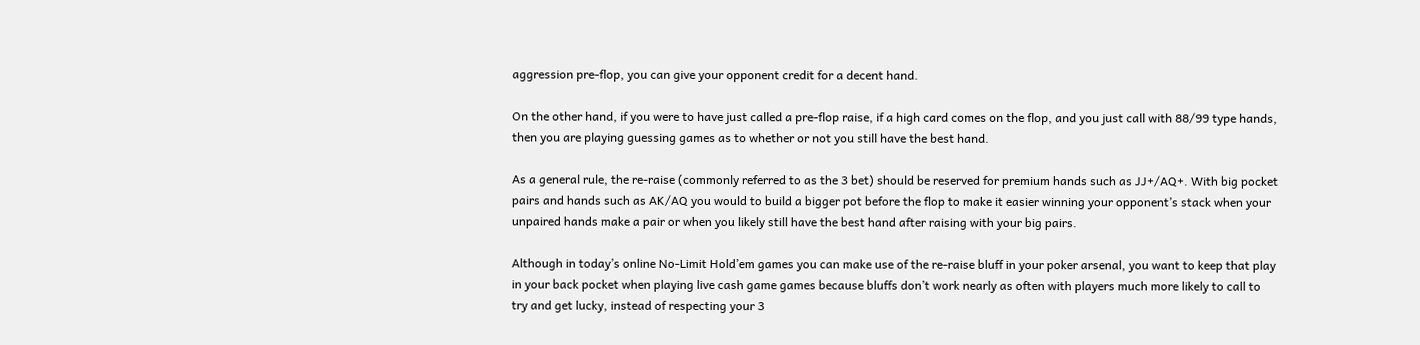aggression pre-flop, you can give your opponent credit for a decent hand.

On the other hand, if you were to have just called a pre-flop raise, if a high card comes on the flop, and you just call with 88/99 type hands, then you are playing guessing games as to whether or not you still have the best hand.

As a general rule, the re-raise (commonly referred to as the 3 bet) should be reserved for premium hands such as JJ+/AQ+. With big pocket pairs and hands such as AK/AQ you would to build a bigger pot before the flop to make it easier winning your opponent’s stack when your unpaired hands make a pair or when you likely still have the best hand after raising with your big pairs.

Although in today’s online No-Limit Hold’em games you can make use of the re-raise bluff in your poker arsenal, you want to keep that play in your back pocket when playing live cash game games because bluffs don’t work nearly as often with players much more likely to call to try and get lucky, instead of respecting your 3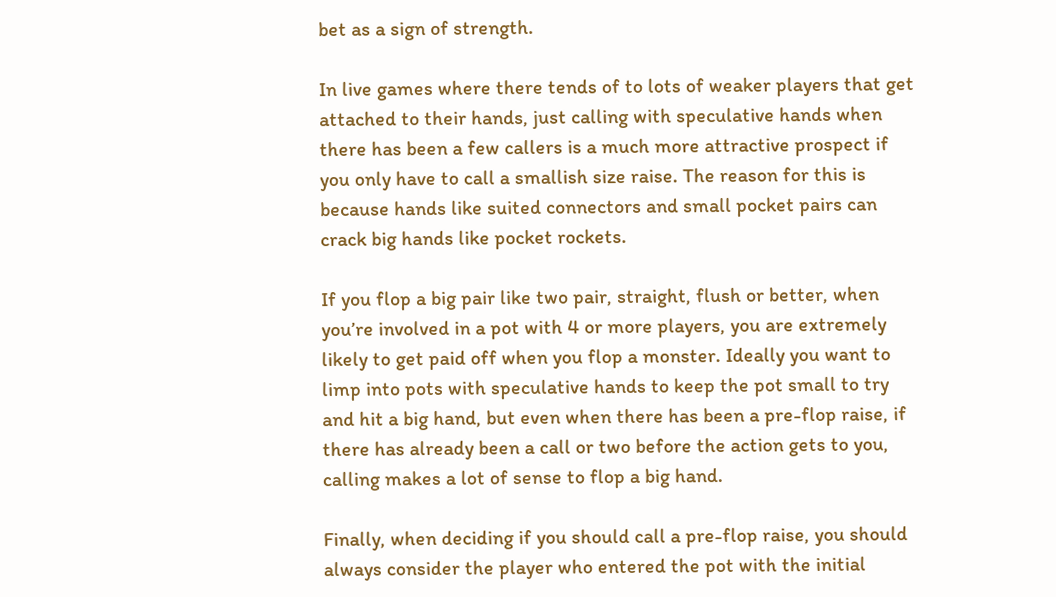bet as a sign of strength.

In live games where there tends of to lots of weaker players that get attached to their hands, just calling with speculative hands when there has been a few callers is a much more attractive prospect if you only have to call a smallish size raise. The reason for this is because hands like suited connectors and small pocket pairs can crack big hands like pocket rockets.

If you flop a big pair like two pair, straight, flush or better, when you’re involved in a pot with 4 or more players, you are extremely likely to get paid off when you flop a monster. Ideally you want to limp into pots with speculative hands to keep the pot small to try and hit a big hand, but even when there has been a pre-flop raise, if there has already been a call or two before the action gets to you, calling makes a lot of sense to flop a big hand.

Finally, when deciding if you should call a pre-flop raise, you should always consider the player who entered the pot with the initial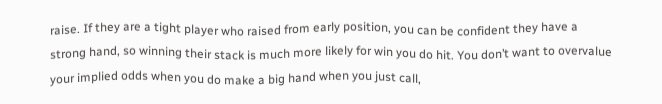raise. If they are a tight player who raised from early position, you can be confident they have a strong hand, so winning their stack is much more likely for win you do hit. You don’t want to overvalue your implied odds when you do make a big hand when you just call,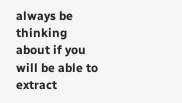always be thinking about if you will be able to extract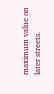maximum value on later streets.